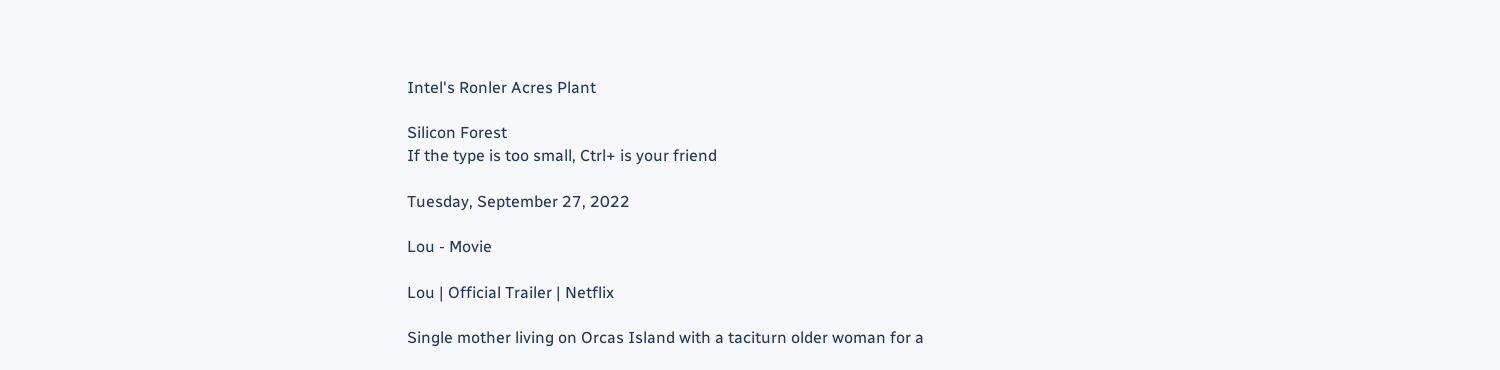Intel's Ronler Acres Plant

Silicon Forest
If the type is too small, Ctrl+ is your friend

Tuesday, September 27, 2022

Lou - Movie

Lou | Official Trailer | Netflix

Single mother living on Orcas Island with a taciturn older woman for a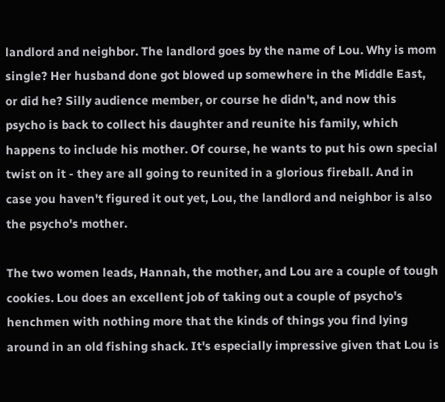landlord and neighbor. The landlord goes by the name of Lou. Why is mom single? Her husband done got blowed up somewhere in the Middle East, or did he? Silly audience member, or course he didn't, and now this psycho is back to collect his daughter and reunite his family, which happens to include his mother. Of course, he wants to put his own special twist on it - they are all going to reunited in a glorious fireball. And in case you haven't figured it out yet, Lou, the landlord and neighbor is also the psycho's mother.

The two women leads, Hannah, the mother, and Lou are a couple of tough cookies. Lou does an excellent job of taking out a couple of psycho's henchmen with nothing more that the kinds of things you find lying around in an old fishing shack. It's especially impressive given that Lou is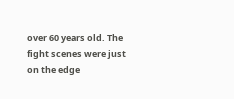over 60 years old. The fight scenes were just on the edge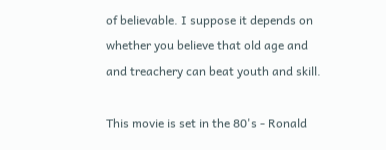of believable. I suppose it depends on whether you believe that old age and and treachery can beat youth and skill.

This movie is set in the 80's - Ronald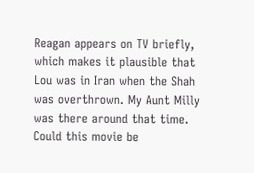Reagan appears on TV briefly, which makes it plausible that Lou was in Iran when the Shah was overthrown. My Aunt Milly was there around that time. Could this movie be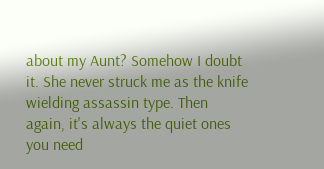about my Aunt? Somehow I doubt it. She never struck me as the knife wielding assassin type. Then again, it's always the quiet ones you need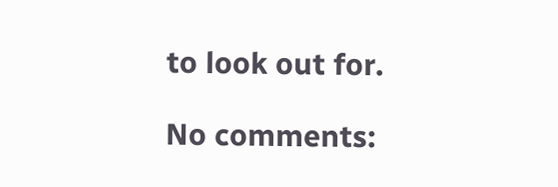to look out for.

No comments: